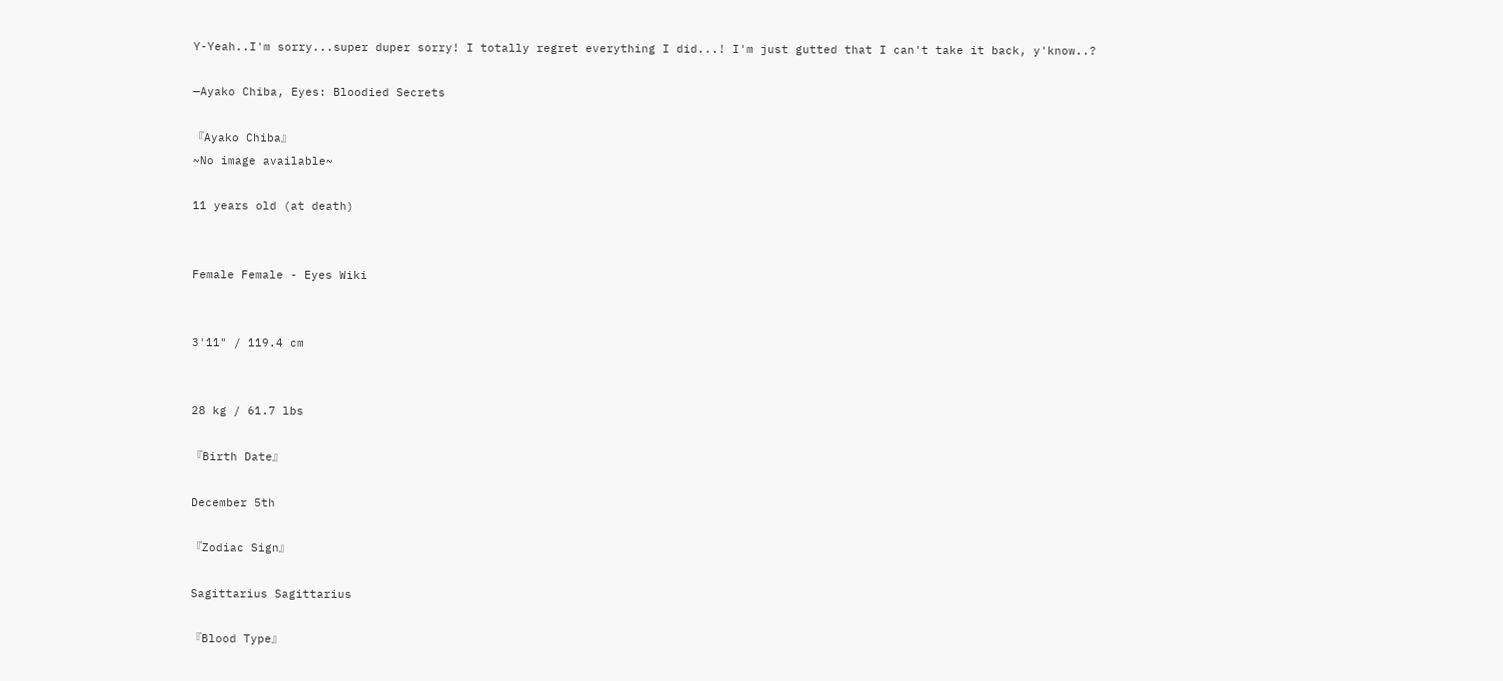Y-Yeah..I'm sorry...super duper sorry! I totally regret everything I did...! I'm just gutted that I can't take it back, y'know..?

—Ayako Chiba, Eyes: Bloodied Secrets

『Ayako Chiba』
~No image available~

11 years old (at death)


Female Female - Eyes Wiki


3'11" / 119.4 cm


28 kg / 61.7 lbs

『Birth Date』

December 5th

『Zodiac Sign』

Sagittarius Sagittarius

『Blood Type』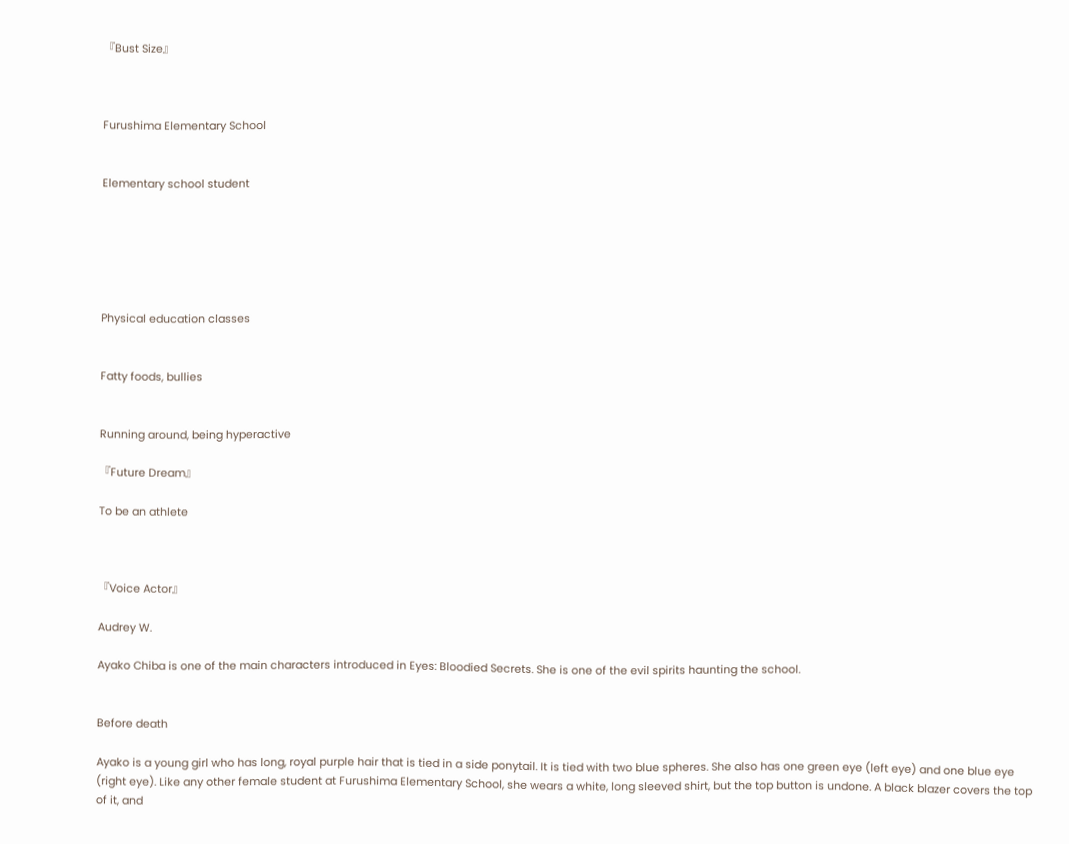『Bust Size』



Furushima Elementary School


Elementary school student






Physical education classes


Fatty foods, bullies


Running around, being hyperactive

『Future Dream』

To be an athlete



『Voice Actor』

Audrey W.

Ayako Chiba is one of the main characters introduced in Eyes: Bloodied Secrets. She is one of the evil spirits haunting the school.


Before death

Ayako is a young girl who has long, royal purple hair that is tied in a side ponytail. It is tied with two blue spheres. She also has one green eye (left eye) and one blue eye (right eye). Like any other female student at Furushima Elementary School, she wears a white, long sleeved shirt, but the top button is undone. A black blazer covers the top of it, and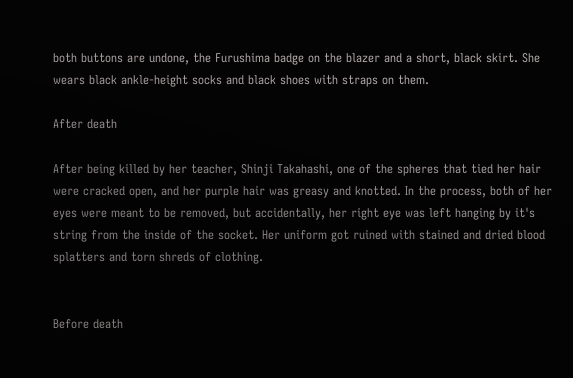both buttons are undone, the Furushima badge on the blazer and a short, black skirt. She wears black ankle-height socks and black shoes with straps on them.

After death

After being killed by her teacher, Shinji Takahashi, one of the spheres that tied her hair were cracked open, and her purple hair was greasy and knotted. In the process, both of her eyes were meant to be removed, but accidentally, her right eye was left hanging by it's string from the inside of the socket. Her uniform got ruined with stained and dried blood splatters and torn shreds of clothing.


Before death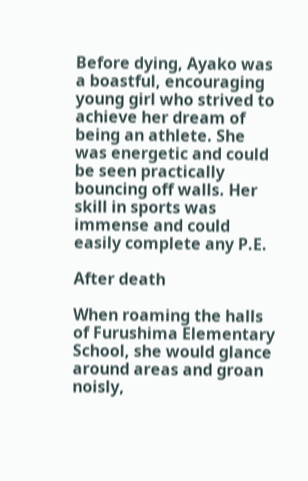Before dying, Ayako was a boastful, encouraging young girl who strived to achieve her dream of being an athlete. She was energetic and could be seen practically bouncing off walls. Her skill in sports was immense and could easily complete any P.E.

After death

When roaming the halls of Furushima Elementary School, she would glance around areas and groan noisly,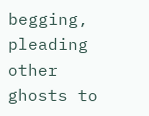begging, pleading other ghosts to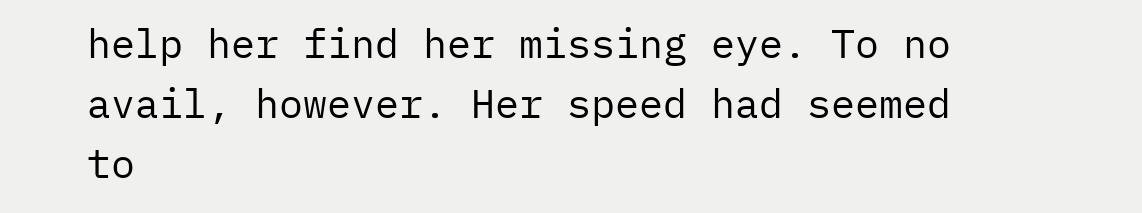help her find her missing eye. To no avail, however. Her speed had seemed to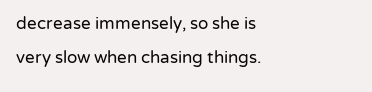decrease immensely, so she is very slow when chasing things.